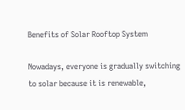Benefits of Solar Rooftop System

Nowadays, everyone is gradually switching to solar because it is renewable,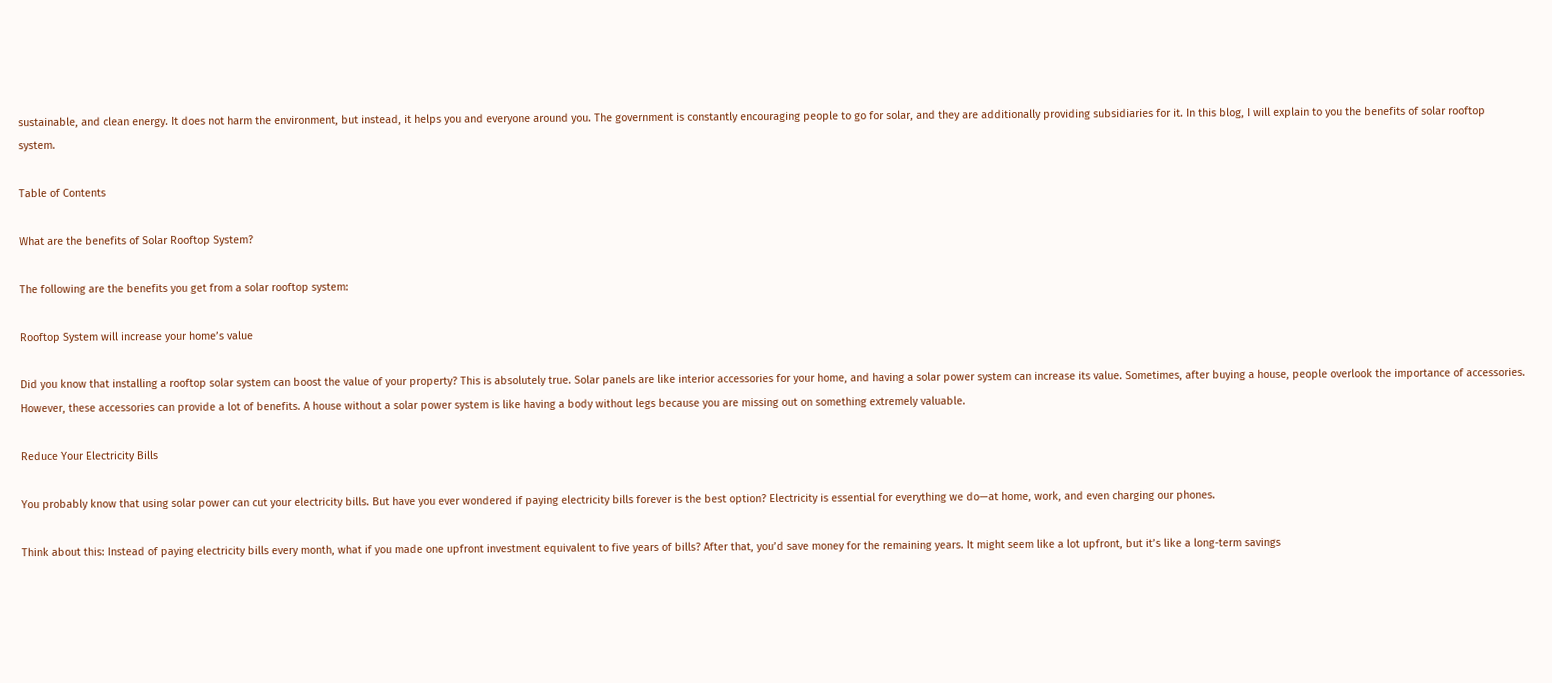sustainable, and clean energy. It does not harm the environment, but instead, it helps you and everyone around you. The government is constantly encouraging people to go for solar, and they are additionally providing subsidiaries for it. In this blog, I will explain to you the benefits of solar rooftop system.

Table of Contents

What are the benefits of Solar Rooftop System?

The following are the benefits you get from a solar rooftop system:

Rooftop System will increase your home’s value

Did you know that installing a rooftop solar system can boost the value of your property? This is absolutely true. Solar panels are like interior accessories for your home, and having a solar power system can increase its value. Sometimes, after buying a house, people overlook the importance of accessories. However, these accessories can provide a lot of benefits. A house without a solar power system is like having a body without legs because you are missing out on something extremely valuable.

Reduce Your Electricity Bills

You probably know that using solar power can cut your electricity bills. But have you ever wondered if paying electricity bills forever is the best option? Electricity is essential for everything we do—at home, work, and even charging our phones.

Think about this: Instead of paying electricity bills every month, what if you made one upfront investment equivalent to five years of bills? After that, you’d save money for the remaining years. It might seem like a lot upfront, but it’s like a long-term savings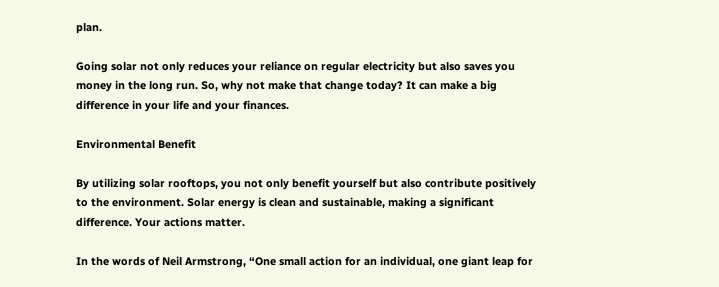plan.

Going solar not only reduces your reliance on regular electricity but also saves you money in the long run. So, why not make that change today? It can make a big difference in your life and your finances.

Environmental Benefit

By utilizing solar rooftops, you not only benefit yourself but also contribute positively to the environment. Solar energy is clean and sustainable, making a significant difference. Your actions matter.

In the words of Neil Armstrong, “One small action for an individual, one giant leap for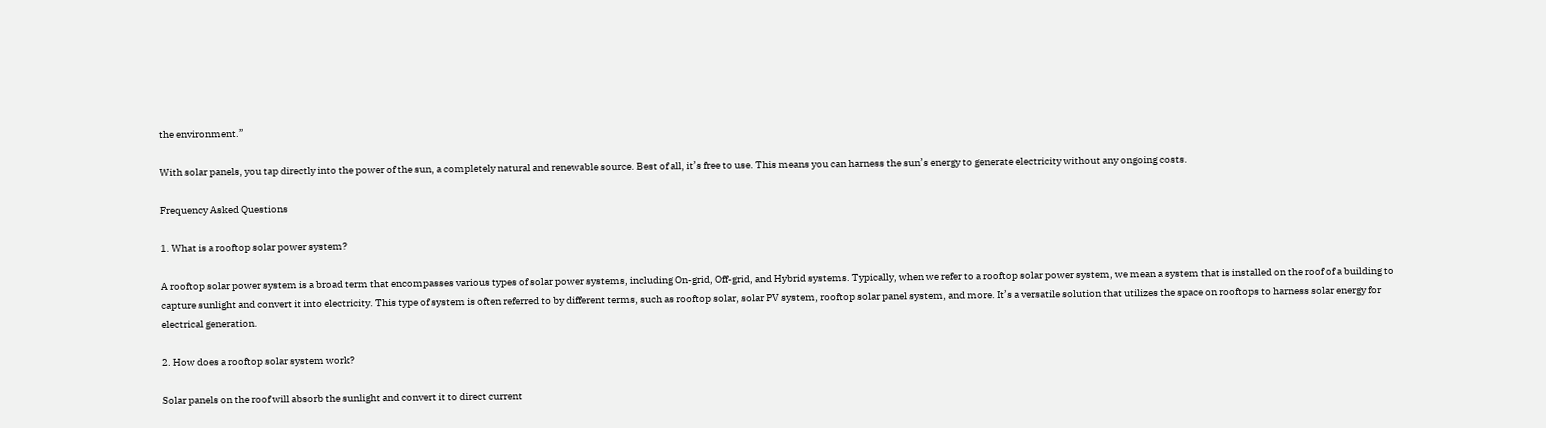the environment.”

With solar panels, you tap directly into the power of the sun, a completely natural and renewable source. Best of all, it’s free to use. This means you can harness the sun’s energy to generate electricity without any ongoing costs.

Frequency Asked Questions

1. What is a rooftop solar power system?

A rooftop solar power system is a broad term that encompasses various types of solar power systems, including On-grid, Off-grid, and Hybrid systems. Typically, when we refer to a rooftop solar power system, we mean a system that is installed on the roof of a building to capture sunlight and convert it into electricity. This type of system is often referred to by different terms, such as rooftop solar, solar PV system, rooftop solar panel system, and more. It’s a versatile solution that utilizes the space on rooftops to harness solar energy for electrical generation.

2. How does a rooftop solar system work?

Solar panels on the roof will absorb the sunlight and convert it to direct current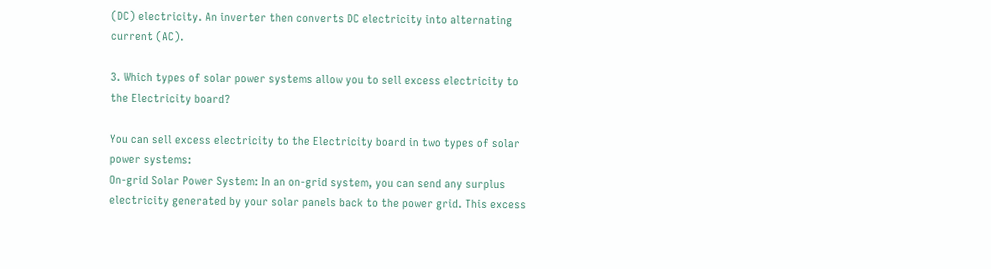(DC) electricity. An inverter then converts DC electricity into alternating current (AC).

3. Which types of solar power systems allow you to sell excess electricity to the Electricity board?

You can sell excess electricity to the Electricity board in two types of solar power systems:
On-grid Solar Power System: In an on-grid system, you can send any surplus electricity generated by your solar panels back to the power grid. This excess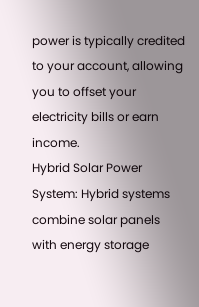power is typically credited to your account, allowing you to offset your electricity bills or earn income.
Hybrid Solar Power System: Hybrid systems combine solar panels with energy storage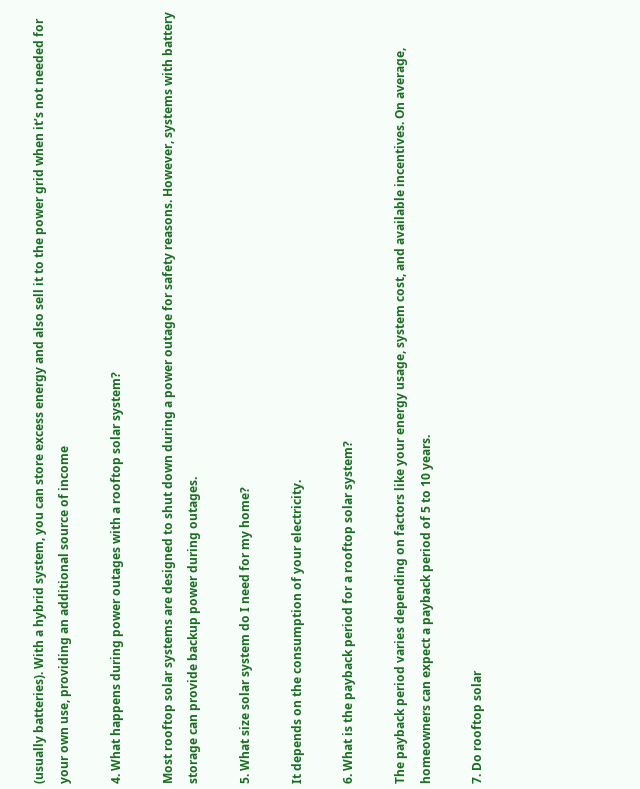(usually batteries). With a hybrid system, you can store excess energy and also sell it to the power grid when it’s not needed for your own use, providing an additional source of income

4. What happens during power outages with a rooftop solar system?

Most rooftop solar systems are designed to shut down during a power outage for safety reasons. However, systems with battery storage can provide backup power during outages.

5. What size solar system do I need for my home?

It depends on the consumption of your electricity.

6. What is the payback period for a rooftop solar system?

The payback period varies depending on factors like your energy usage, system cost, and available incentives. On average, homeowners can expect a payback period of 5 to 10 years.

7. Do rooftop solar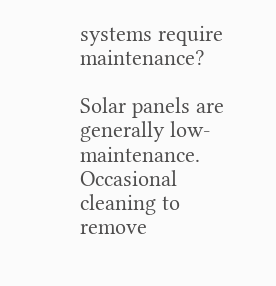systems require maintenance?

Solar panels are generally low-maintenance. Occasional cleaning to remove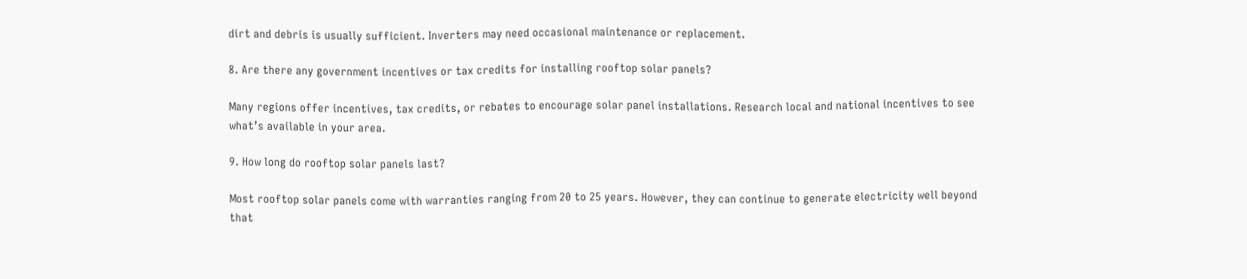dirt and debris is usually sufficient. Inverters may need occasional maintenance or replacement.

8. Are there any government incentives or tax credits for installing rooftop solar panels?

Many regions offer incentives, tax credits, or rebates to encourage solar panel installations. Research local and national incentives to see what’s available in your area.

9. How long do rooftop solar panels last?

Most rooftop solar panels come with warranties ranging from 20 to 25 years. However, they can continue to generate electricity well beyond that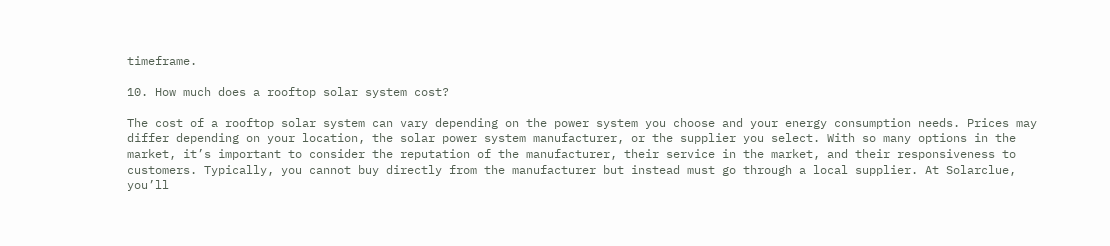timeframe.

10. How much does a rooftop solar system cost?

The cost of a rooftop solar system can vary depending on the power system you choose and your energy consumption needs. Prices may differ depending on your location, the solar power system manufacturer, or the supplier you select. With so many options in the market, it’s important to consider the reputation of the manufacturer, their service in the market, and their responsiveness to customers. Typically, you cannot buy directly from the manufacturer but instead must go through a local supplier. At Solarclue, you’ll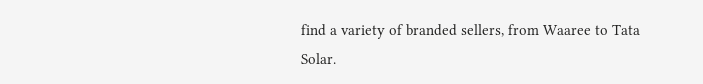find a variety of branded sellers, from Waaree to Tata Solar.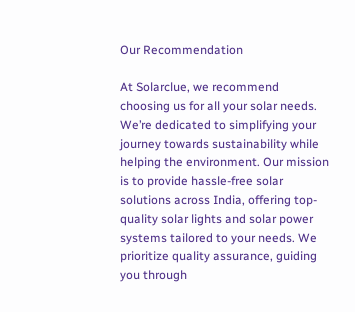Our Recommendation

At Solarclue, we recommend choosing us for all your solar needs. We’re dedicated to simplifying your journey towards sustainability while helping the environment. Our mission is to provide hassle-free solar solutions across India, offering top-quality solar lights and solar power systems tailored to your needs. We prioritize quality assurance, guiding you through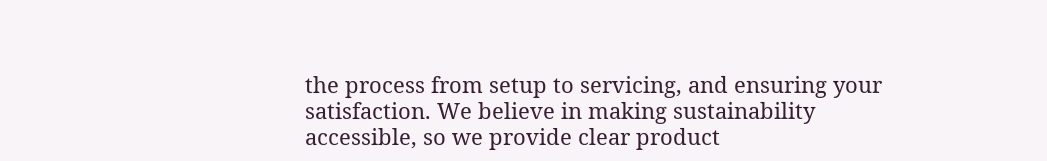the process from setup to servicing, and ensuring your satisfaction. We believe in making sustainability accessible, so we provide clear product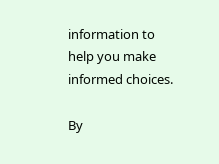information to help you make informed choices.

By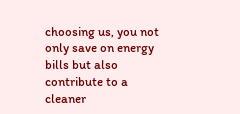choosing us, you not only save on energy bills but also contribute to a cleaner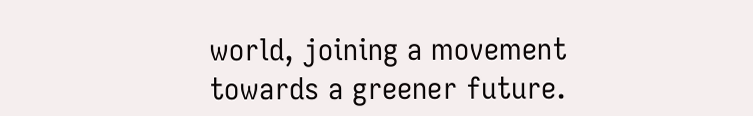world, joining a movement towards a greener future.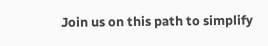Join us on this path to simplify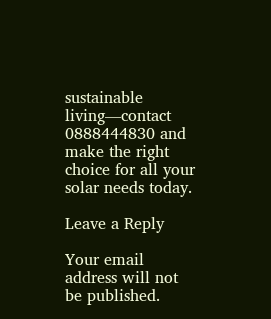sustainable living—contact 0888444830 and make the right choice for all your solar needs today.

Leave a Reply

Your email address will not be published.